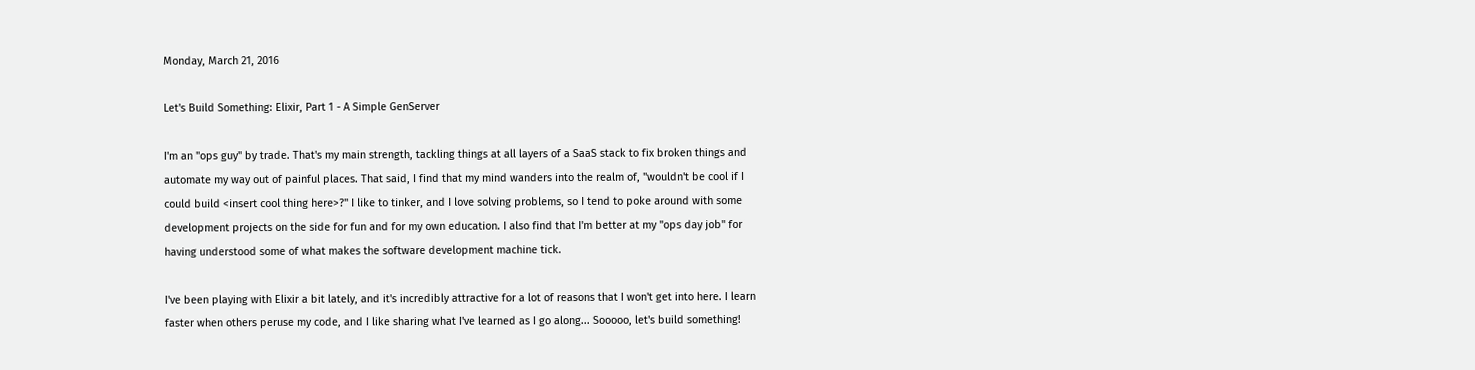Monday, March 21, 2016

Let's Build Something: Elixir, Part 1 - A Simple GenServer

I'm an "ops guy" by trade. That's my main strength, tackling things at all layers of a SaaS stack to fix broken things and automate my way out of painful places. That said, I find that my mind wanders into the realm of, "wouldn't be cool if I could build <insert cool thing here>?" I like to tinker, and I love solving problems, so I tend to poke around with some development projects on the side for fun and for my own education. I also find that I'm better at my "ops day job" for having understood some of what makes the software development machine tick.

I've been playing with Elixir a bit lately, and it's incredibly attractive for a lot of reasons that I won't get into here. I learn faster when others peruse my code, and I like sharing what I've learned as I go along... Sooooo, let's build something!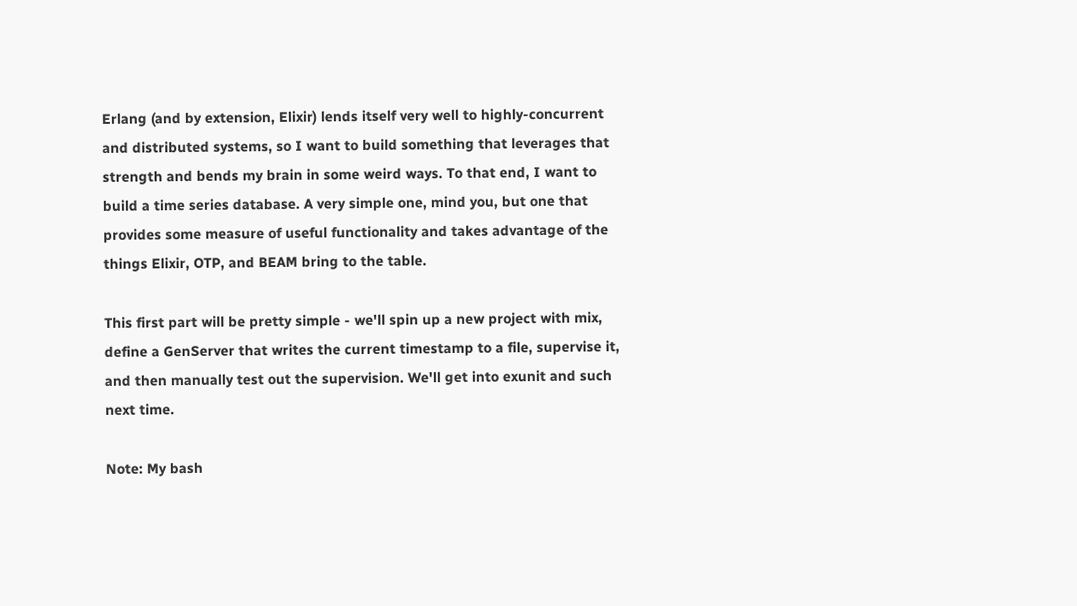Erlang (and by extension, Elixir) lends itself very well to highly-concurrent and distributed systems, so I want to build something that leverages that strength and bends my brain in some weird ways. To that end, I want to build a time series database. A very simple one, mind you, but one that provides some measure of useful functionality and takes advantage of the things Elixir, OTP, and BEAM bring to the table.

This first part will be pretty simple - we'll spin up a new project with mix, define a GenServer that writes the current timestamp to a file, supervise it, and then manually test out the supervision. We'll get into exunit and such next time.

Note: My bash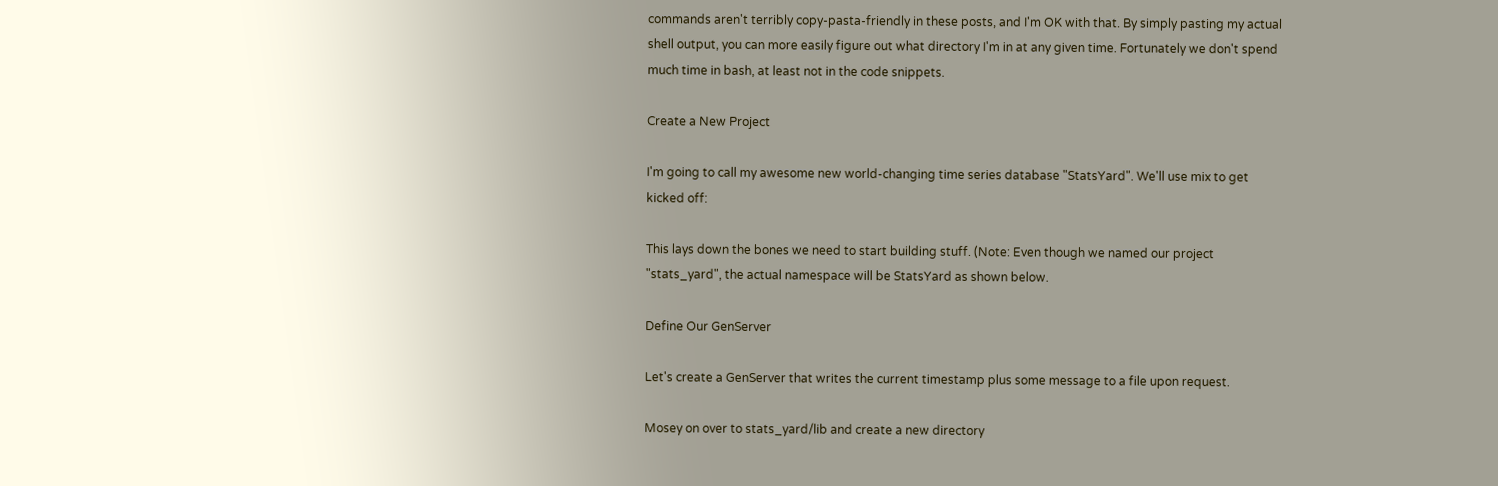commands aren't terribly copy-pasta-friendly in these posts, and I'm OK with that. By simply pasting my actual shell output, you can more easily figure out what directory I'm in at any given time. Fortunately we don't spend much time in bash, at least not in the code snippets.

Create a New Project

I'm going to call my awesome new world-changing time series database "StatsYard". We'll use mix to get kicked off:

This lays down the bones we need to start building stuff. (Note: Even though we named our project "stats_yard", the actual namespace will be StatsYard as shown below.

Define Our GenServer

Let's create a GenServer that writes the current timestamp plus some message to a file upon request.

Mosey on over to stats_yard/lib and create a new directory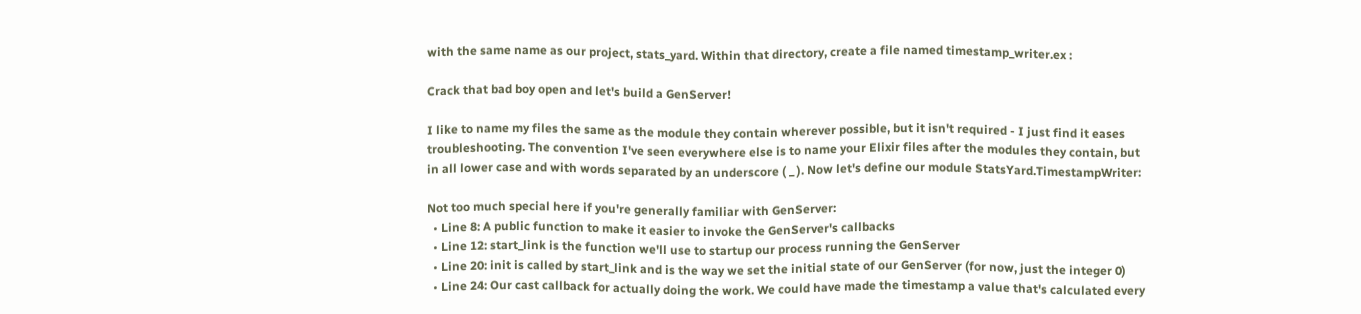with the same name as our project, stats_yard. Within that directory, create a file named timestamp_writer.ex :

Crack that bad boy open and let's build a GenServer!

I like to name my files the same as the module they contain wherever possible, but it isn't required - I just find it eases troubleshooting. The convention I've seen everywhere else is to name your Elixir files after the modules they contain, but in all lower case and with words separated by an underscore ( _ ). Now let's define our module StatsYard.TimestampWriter:

Not too much special here if you're generally familiar with GenServer:
  • Line 8: A public function to make it easier to invoke the GenServer's callbacks
  • Line 12: start_link is the function we'll use to startup our process running the GenServer
  • Line 20: init is called by start_link and is the way we set the initial state of our GenServer (for now, just the integer 0)
  • Line 24: Our cast callback for actually doing the work. We could have made the timestamp a value that's calculated every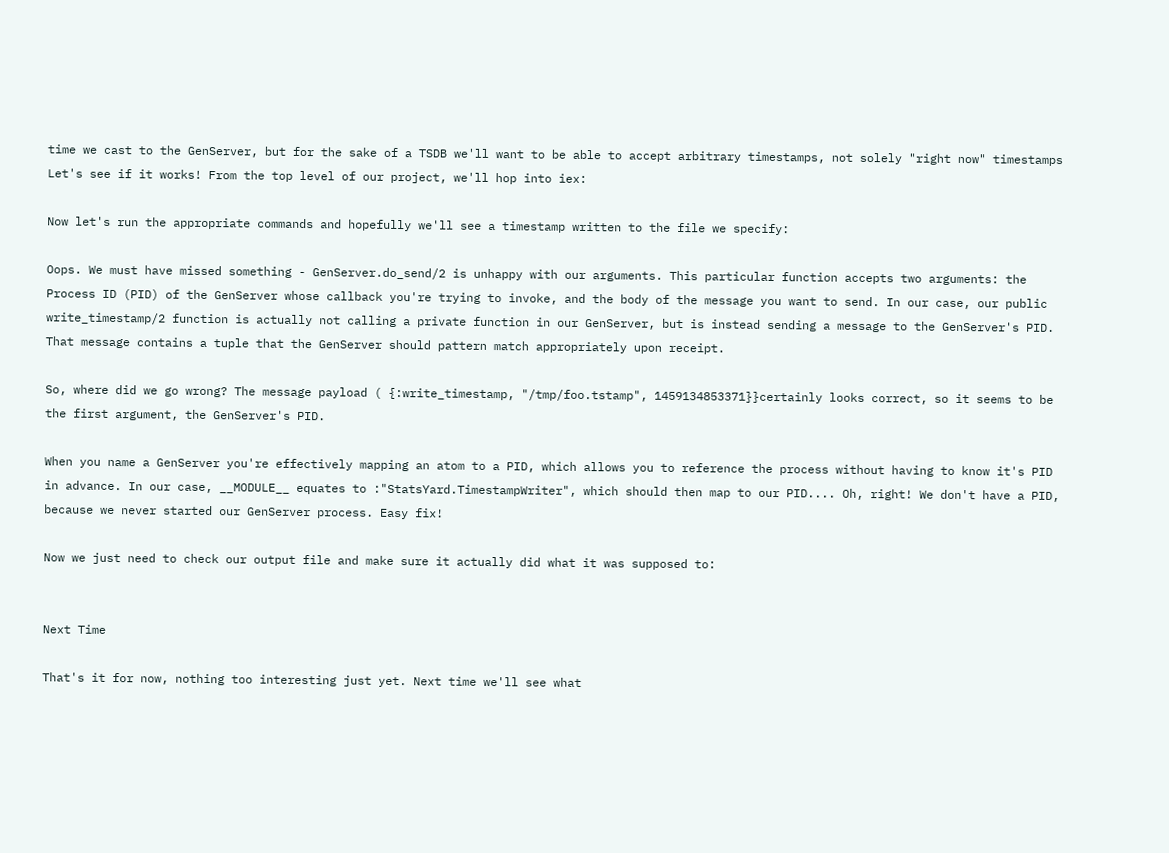time we cast to the GenServer, but for the sake of a TSDB we'll want to be able to accept arbitrary timestamps, not solely "right now" timestamps
Let's see if it works! From the top level of our project, we'll hop into iex:

Now let's run the appropriate commands and hopefully we'll see a timestamp written to the file we specify:

Oops. We must have missed something - GenServer.do_send/2 is unhappy with our arguments. This particular function accepts two arguments: the Process ID (PID) of the GenServer whose callback you're trying to invoke, and the body of the message you want to send. In our case, our public write_timestamp/2 function is actually not calling a private function in our GenServer, but is instead sending a message to the GenServer's PID. That message contains a tuple that the GenServer should pattern match appropriately upon receipt.

So, where did we go wrong? The message payload ( {:write_timestamp, "/tmp/foo.tstamp", 1459134853371}}certainly looks correct, so it seems to be the first argument, the GenServer's PID.

When you name a GenServer you're effectively mapping an atom to a PID, which allows you to reference the process without having to know it's PID in advance. In our case, __MODULE__ equates to :"StatsYard.TimestampWriter", which should then map to our PID.... Oh, right! We don't have a PID, because we never started our GenServer process. Easy fix!

Now we just need to check our output file and make sure it actually did what it was supposed to:


Next Time

That's it for now, nothing too interesting just yet. Next time we'll see what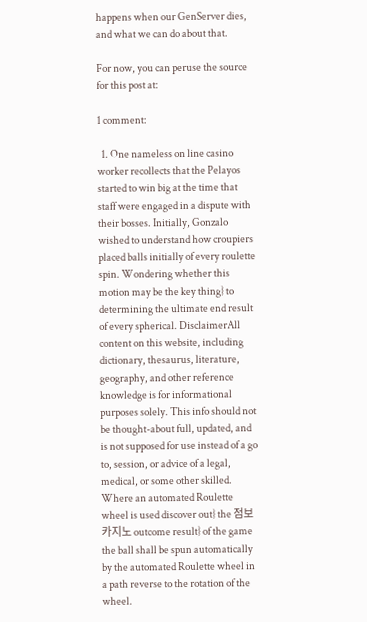happens when our GenServer dies, and what we can do about that.

For now, you can peruse the source for this post at:

1 comment:

  1. One nameless on line casino worker recollects that the Pelayos started to win big at the time that staff were engaged in a dispute with their bosses. Initially, Gonzalo wished to understand how croupiers placed balls initially of every roulette spin. Wondering whether this motion may be the key thing} to determining the ultimate end result of every spherical. DisclaimerAll content on this website, including dictionary, thesaurus, literature, geography, and other reference knowledge is for informational purposes solely. This info should not be thought-about full, updated, and is not supposed for use instead of a go to, session, or advice of a legal, medical, or some other skilled. Where an automated Roulette wheel is used discover out} the 점보카지노 outcome result} of the game the ball shall be spun automatically by the automated Roulette wheel in a path reverse to the rotation of the wheel.